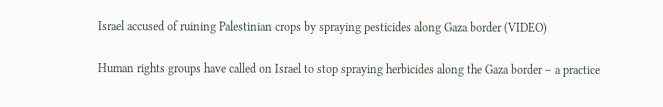Israel accused of ruining Palestinian crops by spraying pesticides along Gaza border (VIDEO)

Human rights groups have called on Israel to stop spraying herbicides along the Gaza border – a practice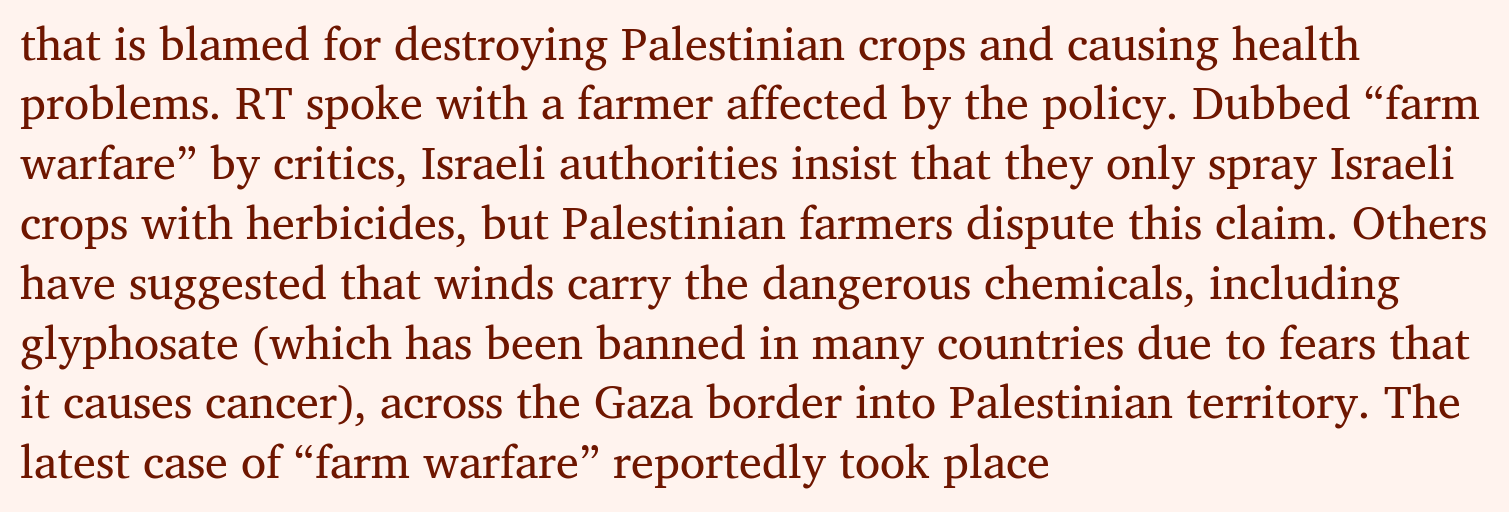that is blamed for destroying Palestinian crops and causing health problems. RT spoke with a farmer affected by the policy. Dubbed “farm warfare” by critics, Israeli authorities insist that they only spray Israeli crops with herbicides, but Palestinian farmers dispute this claim. Others have suggested that winds carry the dangerous chemicals, including glyphosate (which has been banned in many countries due to fears that it causes cancer), across the Gaza border into Palestinian territory. The latest case of “farm warfare” reportedly took place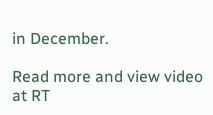in December.

Read more and view video at RT